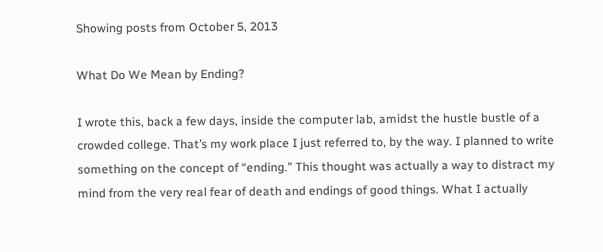Showing posts from October 5, 2013

What Do We Mean by Ending?

I wrote this, back a few days, inside the computer lab, amidst the hustle bustle of a crowded college. That’s my work place I just referred to, by the way. I planned to write something on the concept of “ending.” This thought was actually a way to distract my mind from the very real fear of death and endings of good things. What I actually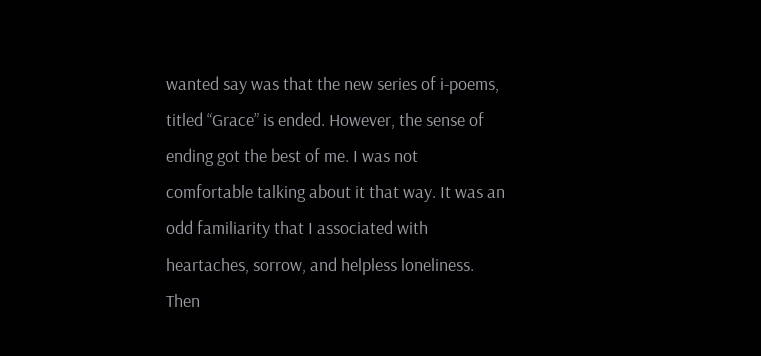wanted say was that the new series of i-poems, titled “Grace” is ended. However, the sense of ending got the best of me. I was not comfortable talking about it that way. It was an odd familiarity that I associated with heartaches, sorrow, and helpless loneliness. Then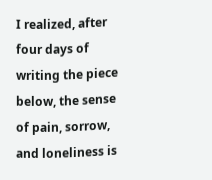I realized, after four days of writing the piece below, the sense of pain, sorrow, and loneliness is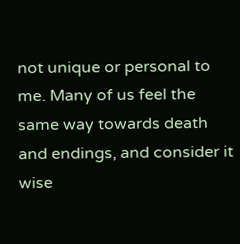not unique or personal to me. Many of us feel the same way towards death and endings, and consider it wise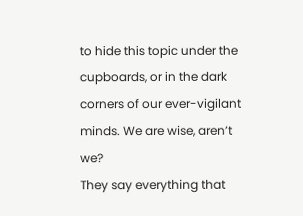to hide this topic under the cupboards, or in the dark corners of our ever-vigilant minds. We are wise, aren’t we?
They say everything that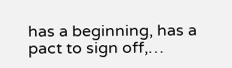has a beginning, has a pact to sign off,…